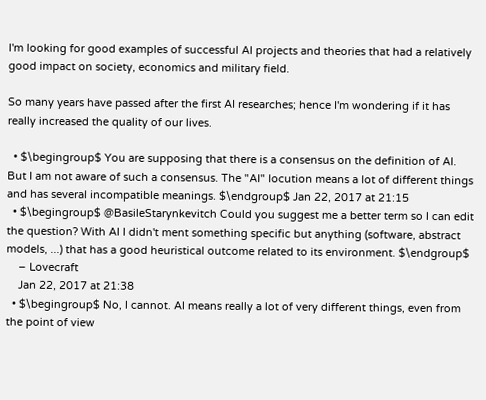I'm looking for good examples of successful AI projects and theories that had a relatively good impact on society, economics and military field.

So many years have passed after the first AI researches; hence I'm wondering if it has really increased the quality of our lives.

  • $\begingroup$ You are supposing that there is a consensus on the definition of AI. But I am not aware of such a consensus. The "AI" locution means a lot of different things and has several incompatible meanings. $\endgroup$ Jan 22, 2017 at 21:15
  • $\begingroup$ @BasileStarynkevitch Could you suggest me a better term so I can edit the question? With AI I didn't ment something specific but anything (software, abstract models, ...) that has a good heuristical outcome related to its environment. $\endgroup$
    – Lovecraft
    Jan 22, 2017 at 21:38
  • $\begingroup$ No, I cannot. AI means really a lot of very different things, even from the point of view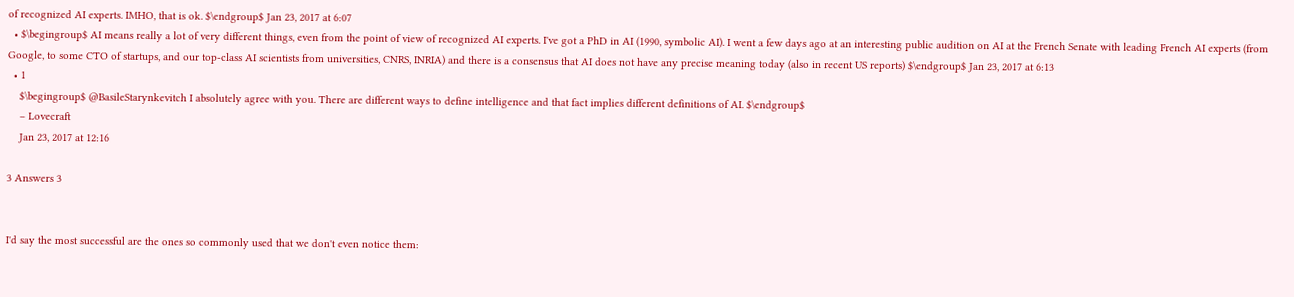of recognized AI experts. IMHO, that is ok. $\endgroup$ Jan 23, 2017 at 6:07
  • $\begingroup$ AI means really a lot of very different things, even from the point of view of recognized AI experts. I've got a PhD in AI (1990, symbolic AI). I went a few days ago at an interesting public audition on AI at the French Senate with leading French AI experts (from Google, to some CTO of startups, and our top-class AI scientists from universities, CNRS, INRIA) and there is a consensus that AI does not have any precise meaning today (also in recent US reports) $\endgroup$ Jan 23, 2017 at 6:13
  • 1
    $\begingroup$ @BasileStarynkevitch I absolutely agree with you. There are different ways to define intelligence and that fact implies different definitions of AI. $\endgroup$
    – Lovecraft
    Jan 23, 2017 at 12:16

3 Answers 3


I'd say the most successful are the ones so commonly used that we don't even notice them: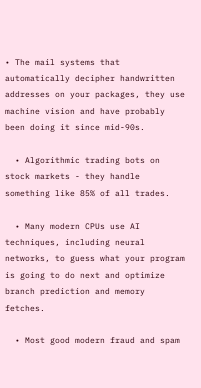• The mail systems that automatically decipher handwritten addresses on your packages, they use machine vision and have probably been doing it since mid-90s.

  • Algorithmic trading bots on stock markets - they handle something like 85% of all trades.

  • Many modern CPUs use AI techniques, including neural networks, to guess what your program is going to do next and optimize branch prediction and memory fetches.

  • Most good modern fraud and spam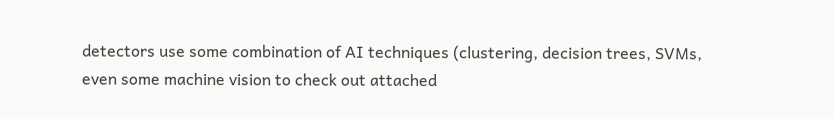detectors use some combination of AI techniques (clustering, decision trees, SVMs, even some machine vision to check out attached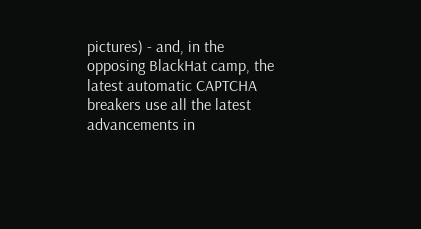pictures) - and, in the opposing BlackHat camp, the latest automatic CAPTCHA breakers use all the latest advancements in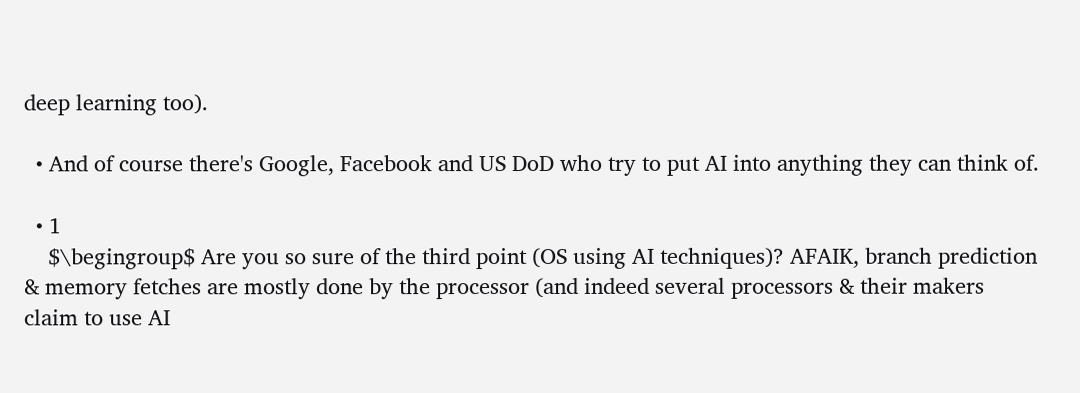deep learning too).

  • And of course there's Google, Facebook and US DoD who try to put AI into anything they can think of.

  • 1
    $\begingroup$ Are you so sure of the third point (OS using AI techniques)? AFAIK, branch prediction & memory fetches are mostly done by the processor (and indeed several processors & their makers claim to use AI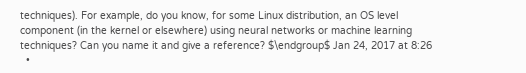techniques). For example, do you know, for some Linux distribution, an OS level component (in the kernel or elsewhere) using neural networks or machine learning techniques? Can you name it and give a reference? $\endgroup$ Jan 24, 2017 at 8:26
  •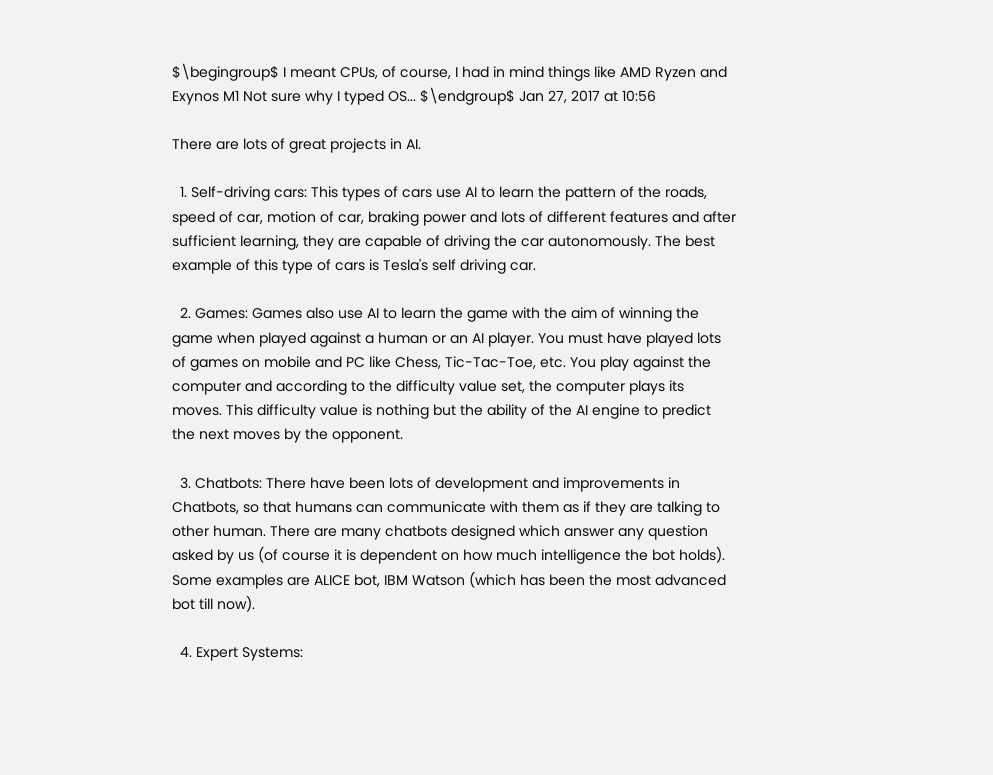$\begingroup$ I meant CPUs, of course, I had in mind things like AMD Ryzen and Exynos M1 Not sure why I typed OS... $\endgroup$ Jan 27, 2017 at 10:56

There are lots of great projects in AI.

  1. Self-driving cars: This types of cars use AI to learn the pattern of the roads, speed of car, motion of car, braking power and lots of different features and after sufficient learning, they are capable of driving the car autonomously. The best example of this type of cars is Tesla's self driving car.

  2. Games: Games also use AI to learn the game with the aim of winning the game when played against a human or an AI player. You must have played lots of games on mobile and PC like Chess, Tic-Tac-Toe, etc. You play against the computer and according to the difficulty value set, the computer plays its moves. This difficulty value is nothing but the ability of the AI engine to predict the next moves by the opponent.

  3. Chatbots: There have been lots of development and improvements in Chatbots, so that humans can communicate with them as if they are talking to other human. There are many chatbots designed which answer any question asked by us (of course it is dependent on how much intelligence the bot holds). Some examples are ALICE bot, IBM Watson (which has been the most advanced bot till now).

  4. Expert Systems: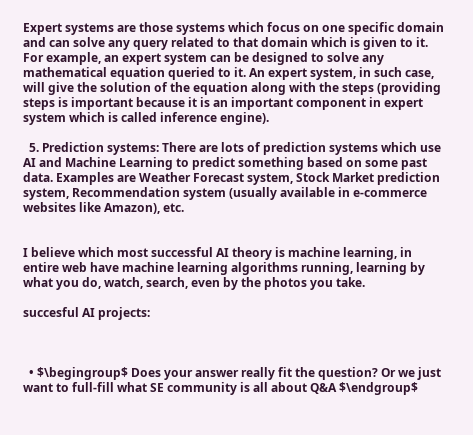Expert systems are those systems which focus on one specific domain and can solve any query related to that domain which is given to it. For example, an expert system can be designed to solve any mathematical equation queried to it. An expert system, in such case, will give the solution of the equation along with the steps (providing steps is important because it is an important component in expert system which is called inference engine).

  5. Prediction systems: There are lots of prediction systems which use AI and Machine Learning to predict something based on some past data. Examples are Weather Forecast system, Stock Market prediction system, Recommendation system (usually available in e-commerce websites like Amazon), etc.


I believe which most successful AI theory is machine learning, in entire web have machine learning algorithms running, learning by what you do, watch, search, even by the photos you take.

succesful AI projects:



  • $\begingroup$ Does your answer really fit the question? Or we just want to full-fill what SE community is all about Q&A $\endgroup$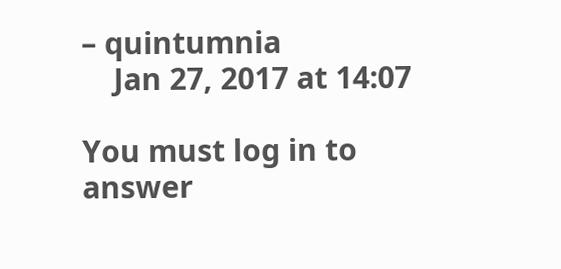– quintumnia
    Jan 27, 2017 at 14:07

You must log in to answer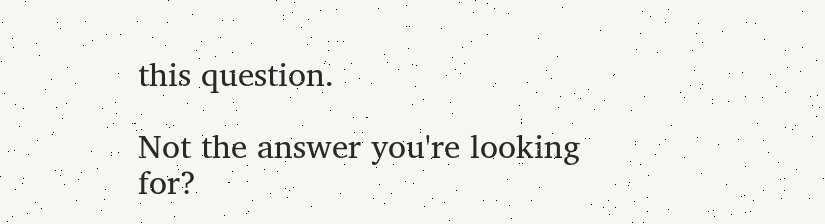this question.

Not the answer you're looking for?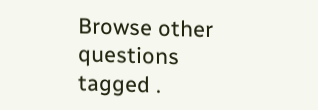Browse other questions tagged .